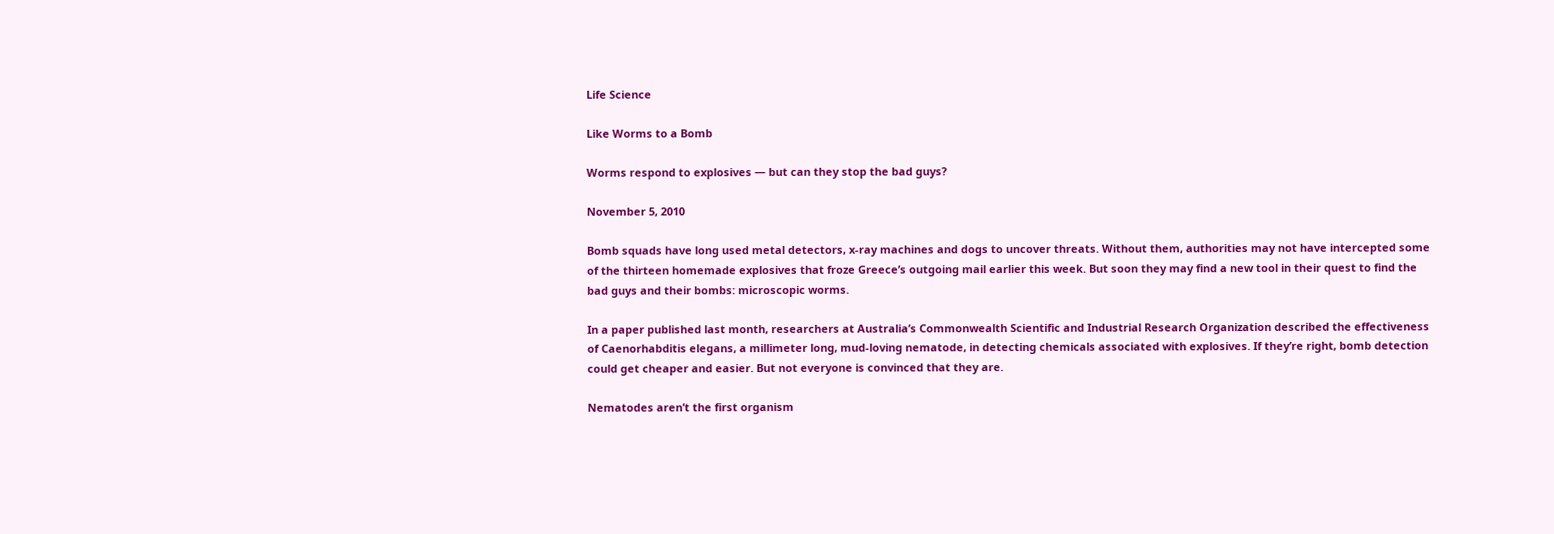Life Science

Like Worms to a Bomb

Worms respond to explosives — but can they stop the bad guys?

November 5, 2010

Bomb squads have long used metal detectors, x-ray machines and dogs to uncover threats. Without them, authorities may not have intercepted some of the thirteen homemade explosives that froze Greece’s outgoing mail earlier this week. But soon they may find a new tool in their quest to find the bad guys and their bombs: microscopic worms.

In a paper published last month, researchers at Australia’s Commonwealth Scientific and Industrial Research Organization described the effectiveness of Caenorhabditis elegans, a millimeter long, mud-loving nematode, in detecting chemicals associated with explosives. If they’re right, bomb detection could get cheaper and easier. But not everyone is convinced that they are.

Nematodes aren’t the first organism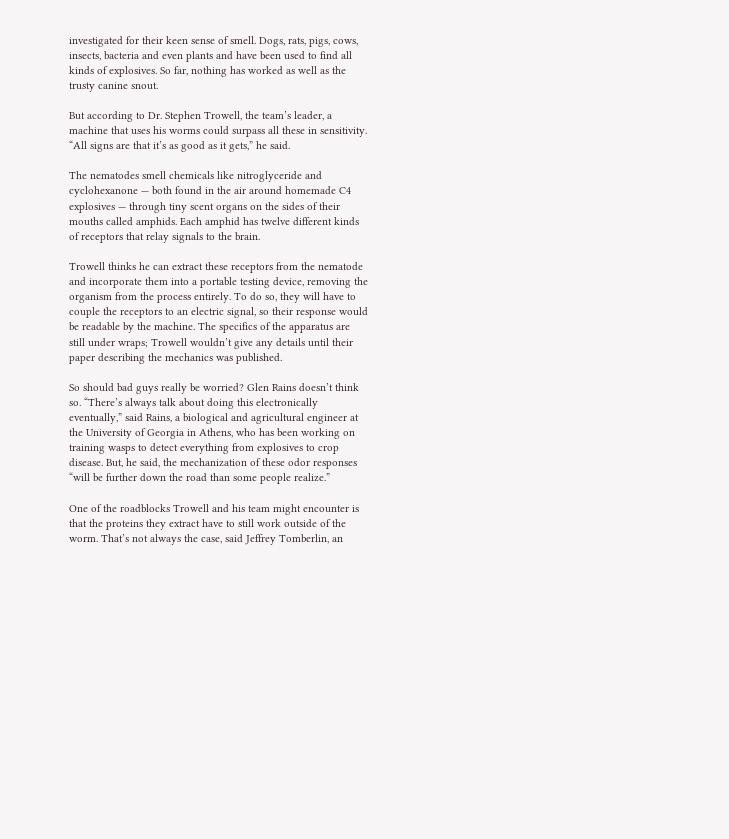investigated for their keen sense of smell. Dogs, rats, pigs, cows, insects, bacteria and even plants and have been used to find all kinds of explosives. So far, nothing has worked as well as the trusty canine snout.

But according to Dr. Stephen Trowell, the team’s leader, a machine that uses his worms could surpass all these in sensitivity. “All signs are that it’s as good as it gets,” he said.

The nematodes smell chemicals like nitroglyceride and cyclohexanone — both found in the air around homemade C4 explosives — through tiny scent organs on the sides of their mouths called amphids. Each amphid has twelve different kinds of receptors that relay signals to the brain.

Trowell thinks he can extract these receptors from the nematode and incorporate them into a portable testing device, removing the organism from the process entirely. To do so, they will have to couple the receptors to an electric signal, so their response would be readable by the machine. The specifics of the apparatus are still under wraps; Trowell wouldn’t give any details until their paper describing the mechanics was published.

So should bad guys really be worried? Glen Rains doesn’t think so. “There’s always talk about doing this electronically eventually,” said Rains, a biological and agricultural engineer at the University of Georgia in Athens, who has been working on training wasps to detect everything from explosives to crop disease. But, he said, the mechanization of these odor responses “will be further down the road than some people realize.”

One of the roadblocks Trowell and his team might encounter is that the proteins they extract have to still work outside of the worm. That’s not always the case, said Jeffrey Tomberlin, an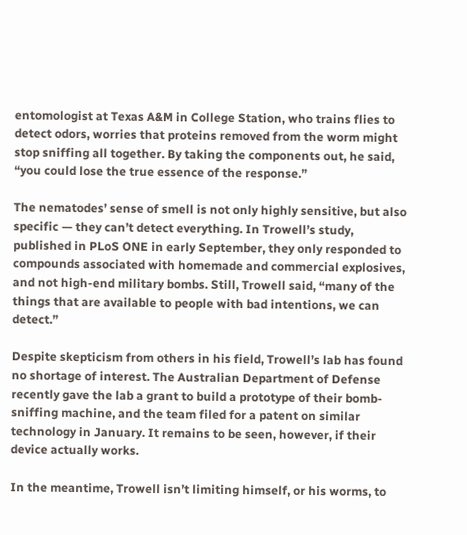entomologist at Texas A&M in College Station, who trains flies to detect odors, worries that proteins removed from the worm might stop sniffing all together. By taking the components out, he said, “you could lose the true essence of the response.”

The nematodes’ sense of smell is not only highly sensitive, but also specific — they can’t detect everything. In Trowell’s study, published in PLoS ONE in early September, they only responded to compounds associated with homemade and commercial explosives, and not high-end military bombs. Still, Trowell said, “many of the things that are available to people with bad intentions, we can detect.”

Despite skepticism from others in his field, Trowell’s lab has found no shortage of interest. The Australian Department of Defense recently gave the lab a grant to build a prototype of their bomb-sniffing machine, and the team filed for a patent on similar technology in January. It remains to be seen, however, if their device actually works.

In the meantime, Trowell isn’t limiting himself, or his worms, to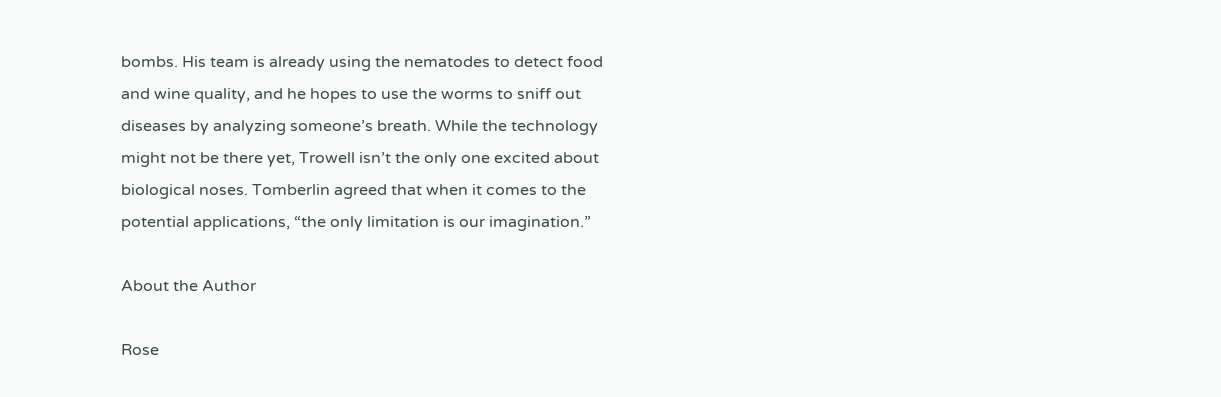bombs. His team is already using the nematodes to detect food and wine quality, and he hopes to use the worms to sniff out diseases by analyzing someone’s breath. While the technology might not be there yet, Trowell isn’t the only one excited about biological noses. Tomberlin agreed that when it comes to the potential applications, “the only limitation is our imagination.”

About the Author

Rose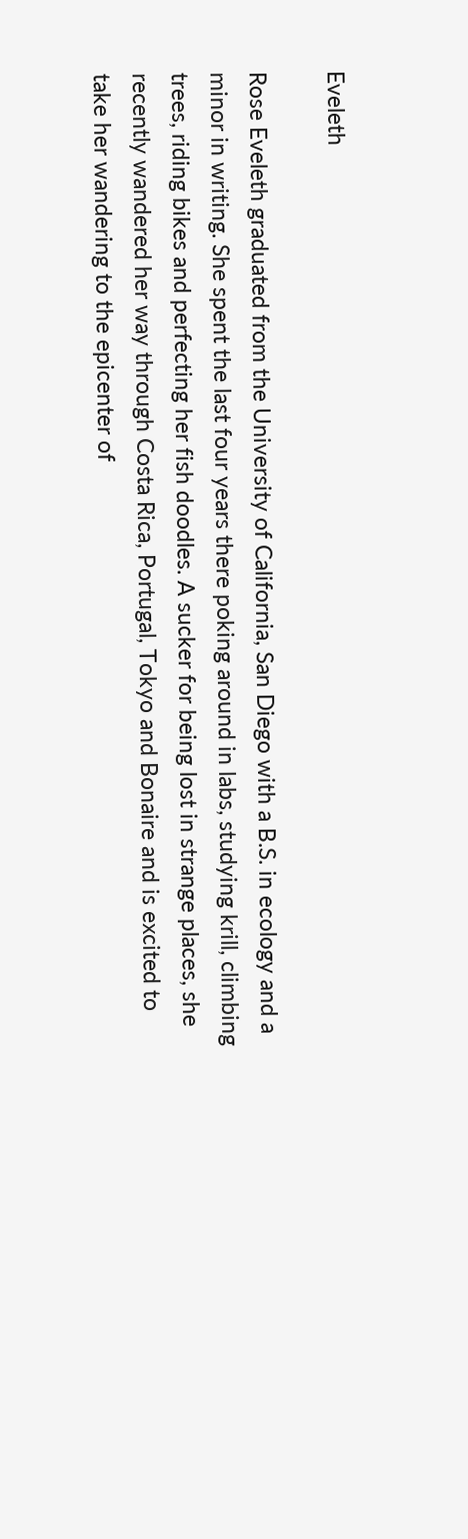Eveleth

Rose Eveleth graduated from the University of California, San Diego with a B.S. in ecology and a minor in writing. She spent the last four years there poking around in labs, studying krill, climbing trees, riding bikes and perfecting her fish doodles. A sucker for being lost in strange places, she recently wandered her way through Costa Rica, Portugal, Tokyo and Bonaire and is excited to take her wandering to the epicenter of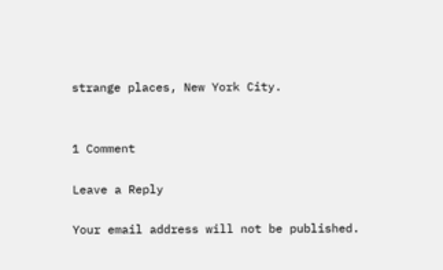strange places, New York City.


1 Comment

Leave a Reply

Your email address will not be published.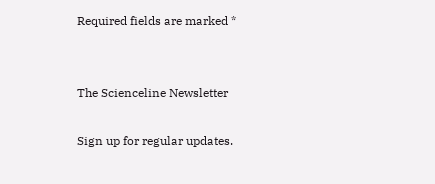Required fields are marked *


The Scienceline Newsletter

Sign up for regular updates.